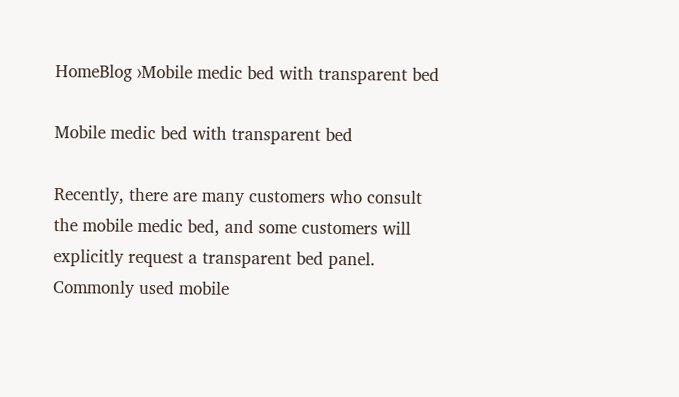HomeBlog ›Mobile medic bed with transparent bed

Mobile medic bed with transparent bed

Recently, there are many customers who consult the mobile medic bed, and some customers will explicitly request a transparent bed panel. Commonly used mobile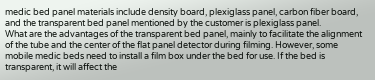medic bed panel materials include density board, plexiglass panel, carbon fiber board, and the transparent bed panel mentioned by the customer is plexiglass panel.
What are the advantages of the transparent bed panel, mainly to facilitate the alignment of the tube and the center of the flat panel detector during filming. However, some mobile medic beds need to install a film box under the bed for use. If the bed is transparent, it will affect the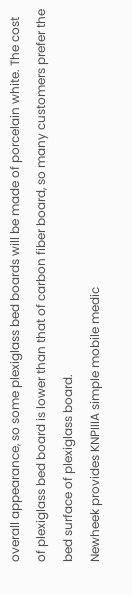overall appearance, so some plexiglass bed boards will be made of porcelain white. The cost of plexiglass bed board is lower than that of carbon fiber board, so many customers prefer the bed surface of plexiglass board.
Newheek provides KNPIIIA simple mobile medic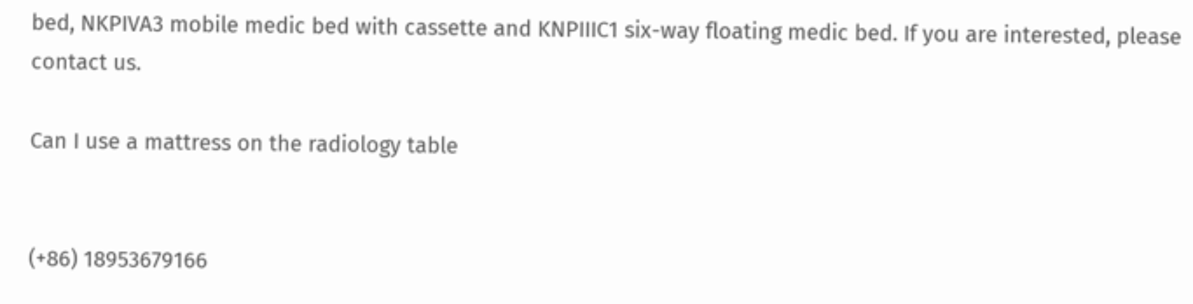bed, NKPIVA3 mobile medic bed with cassette and KNPIIIC1 six-way floating medic bed. If you are interested, please contact us.

Can I use a mattress on the radiology table


(+86) 18953679166